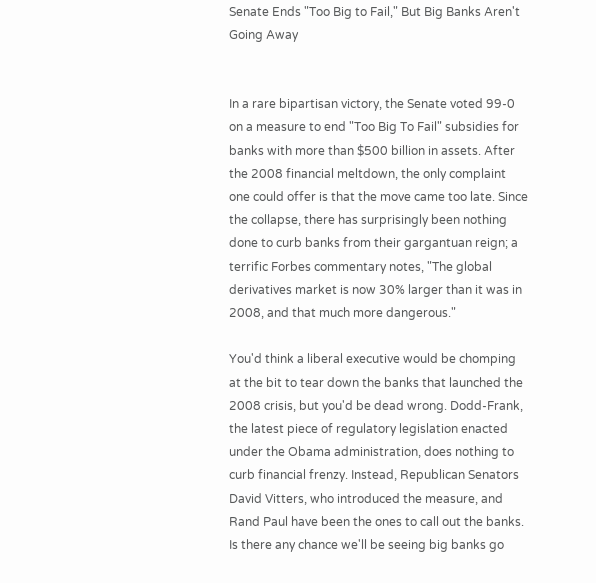Senate Ends "Too Big to Fail," But Big Banks Aren't Going Away


In a rare bipartisan victory, the Senate voted 99-0 on a measure to end "Too Big To Fail" subsidies for banks with more than $500 billion in assets. After the 2008 financial meltdown, the only complaint one could offer is that the move came too late. Since the collapse, there has surprisingly been nothing done to curb banks from their gargantuan reign; a terrific Forbes commentary notes, "The global derivatives market is now 30% larger than it was in 2008, and that much more dangerous."

You'd think a liberal executive would be chomping at the bit to tear down the banks that launched the 2008 crisis, but you'd be dead wrong. Dodd-Frank, the latest piece of regulatory legislation enacted under the Obama administration, does nothing to curb financial frenzy. Instead, Republican Senators David Vitters, who introduced the measure, and Rand Paul have been the ones to call out the banks. Is there any chance we'll be seeing big banks go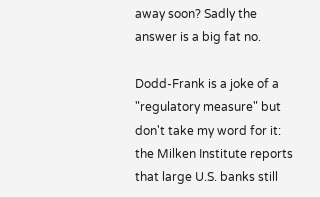away soon? Sadly the answer is a big fat no.

Dodd-Frank is a joke of a "regulatory measure" but don't take my word for it: the Milken Institute reports that large U.S. banks still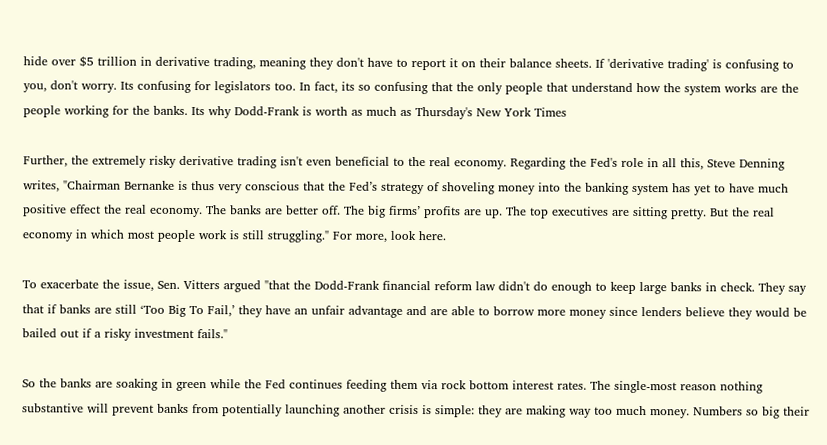hide over $5 trillion in derivative trading, meaning they don't have to report it on their balance sheets. If 'derivative trading' is confusing to you, don't worry. Its confusing for legislators too. In fact, its so confusing that the only people that understand how the system works are the people working for the banks. Its why Dodd-Frank is worth as much as Thursday's New York Times

Further, the extremely risky derivative trading isn't even beneficial to the real economy. Regarding the Fed's role in all this, Steve Denning writes, "Chairman Bernanke is thus very conscious that the Fed’s strategy of shoveling money into the banking system has yet to have much positive effect the real economy. The banks are better off. The big firms’ profits are up. The top executives are sitting pretty. But the real economy in which most people work is still struggling." For more, look here.

To exacerbate the issue, Sen. Vitters argued "that the Dodd-Frank financial reform law didn't do enough to keep large banks in check. They say that if banks are still ‘Too Big To Fail,’ they have an unfair advantage and are able to borrow more money since lenders believe they would be bailed out if a risky investment fails."

So the banks are soaking in green while the Fed continues feeding them via rock bottom interest rates. The single-most reason nothing substantive will prevent banks from potentially launching another crisis is simple: they are making way too much money. Numbers so big their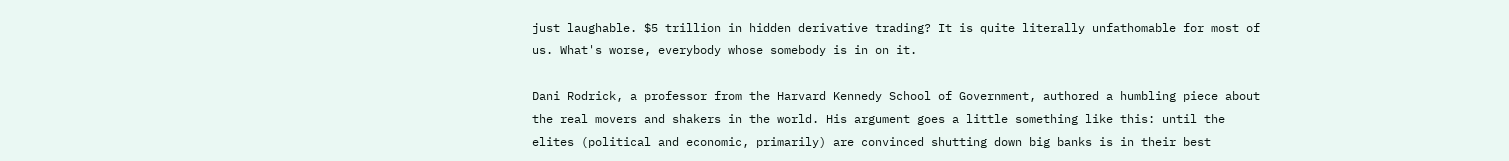just laughable. $5 trillion in hidden derivative trading? It is quite literally unfathomable for most of us. What's worse, everybody whose somebody is in on it.

Dani Rodrick, a professor from the Harvard Kennedy School of Government, authored a humbling piece about the real movers and shakers in the world. His argument goes a little something like this: until the elites (political and economic, primarily) are convinced shutting down big banks is in their best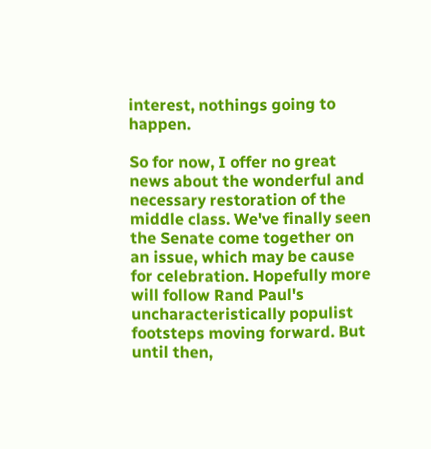interest, nothings going to happen.

So for now, I offer no great news about the wonderful and necessary restoration of the middle class. We've finally seen the Senate come together on an issue, which may be cause for celebration. Hopefully more will follow Rand Paul's uncharacteristically populist footsteps moving forward. But until then,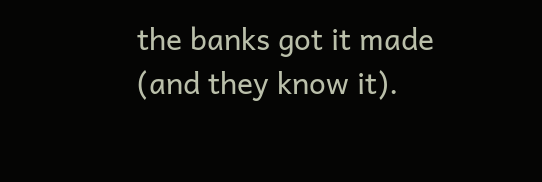the banks got it made (and they know it).